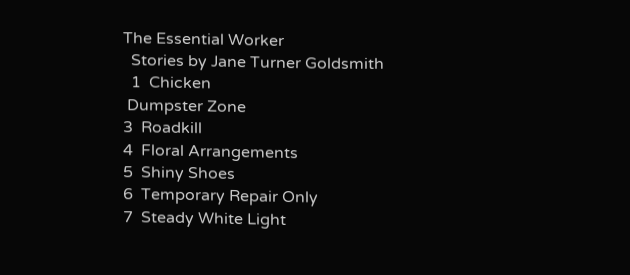The Essential Worker
  Stories by Jane Turner Goldsmith
  1  Chicken
 Dumpster Zone
3  Roadkill
4  Floral Arrangements
5  Shiny Shoes
6  Temporary Repair Only
7  Steady White Light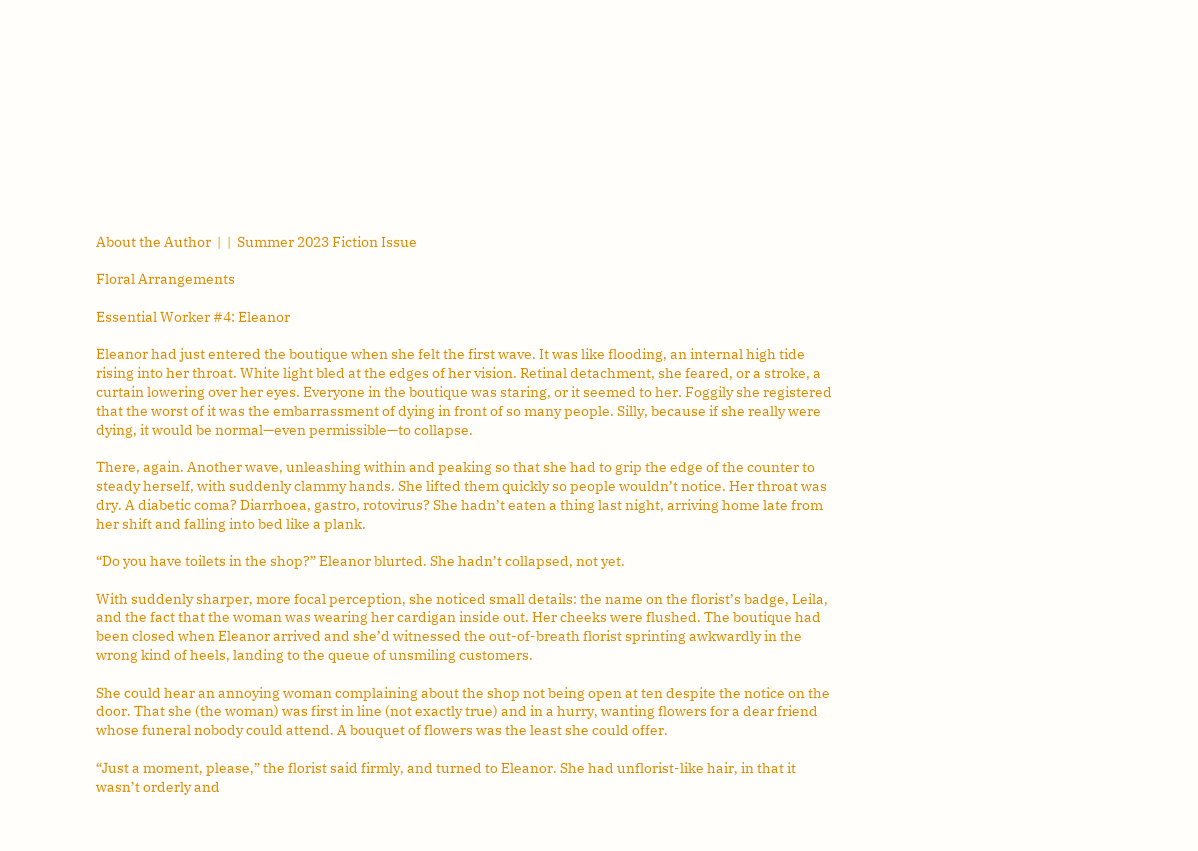About the Author  |  |  Summer 2023 Fiction Issue

Floral Arrangements

Essential Worker #4: Eleanor

Eleanor had just entered the boutique when she felt the first wave. It was like flooding, an internal high tide rising into her throat. White light bled at the edges of her vision. Retinal detachment, she feared, or a stroke, a curtain lowering over her eyes. Everyone in the boutique was staring, or it seemed to her. Foggily she registered that the worst of it was the embarrassment of dying in front of so many people. Silly, because if she really were dying, it would be normal—even permissible—to collapse.

There, again. Another wave, unleashing within and peaking so that she had to grip the edge of the counter to steady herself, with suddenly clammy hands. She lifted them quickly so people wouldn’t notice. Her throat was dry. A diabetic coma? Diarrhoea, gastro, rotovirus? She hadn’t eaten a thing last night, arriving home late from her shift and falling into bed like a plank.

“Do you have toilets in the shop?” Eleanor blurted. She hadn’t collapsed, not yet.

With suddenly sharper, more focal perception, she noticed small details: the name on the florist’s badge, Leila, and the fact that the woman was wearing her cardigan inside out. Her cheeks were flushed. The boutique had been closed when Eleanor arrived and she’d witnessed the out-of-breath florist sprinting awkwardly in the wrong kind of heels, landing to the queue of unsmiling customers.

She could hear an annoying woman complaining about the shop not being open at ten despite the notice on the door. That she (the woman) was first in line (not exactly true) and in a hurry, wanting flowers for a dear friend whose funeral nobody could attend. A bouquet of flowers was the least she could offer.

“Just a moment, please,” the florist said firmly, and turned to Eleanor. She had unflorist-like hair, in that it wasn’t orderly and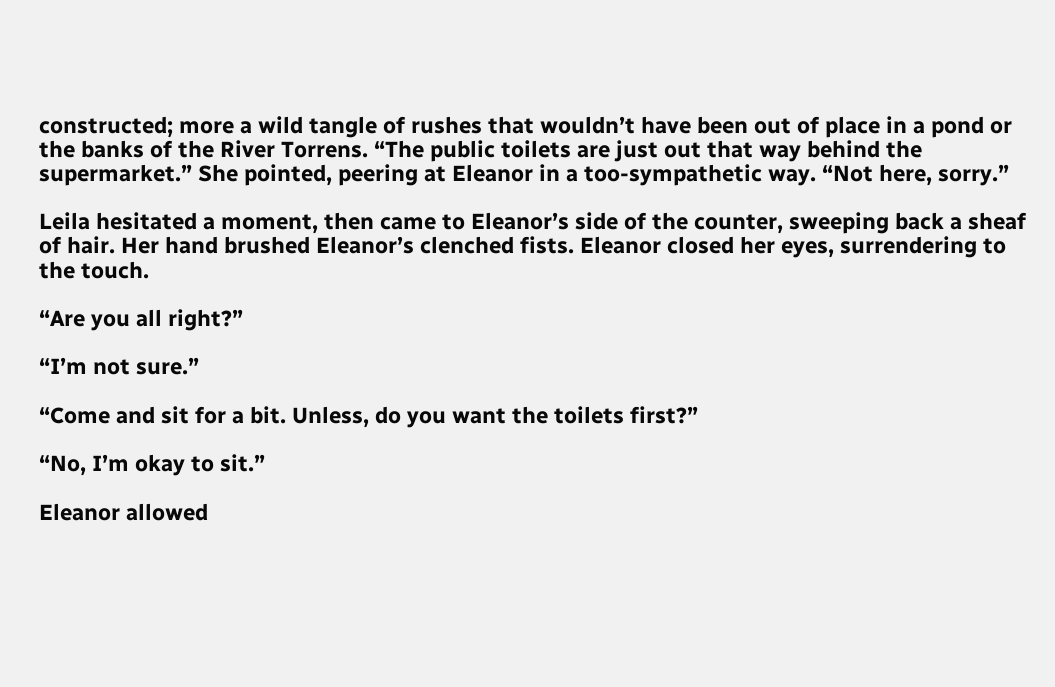constructed; more a wild tangle of rushes that wouldn’t have been out of place in a pond or the banks of the River Torrens. “The public toilets are just out that way behind the supermarket.” She pointed, peering at Eleanor in a too-sympathetic way. “Not here, sorry.”

Leila hesitated a moment, then came to Eleanor’s side of the counter, sweeping back a sheaf of hair. Her hand brushed Eleanor’s clenched fists. Eleanor closed her eyes, surrendering to the touch.

“Are you all right?”

“I’m not sure.”

“Come and sit for a bit. Unless, do you want the toilets first?”

“No, I’m okay to sit.”

Eleanor allowed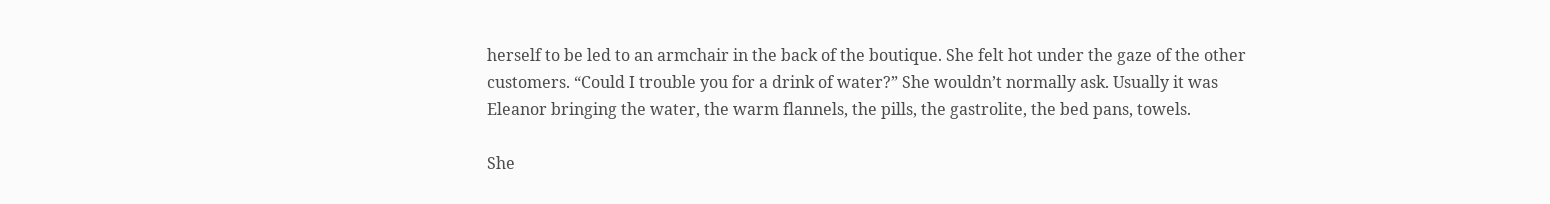herself to be led to an armchair in the back of the boutique. She felt hot under the gaze of the other customers. “Could I trouble you for a drink of water?” She wouldn’t normally ask. Usually it was Eleanor bringing the water, the warm flannels, the pills, the gastrolite, the bed pans, towels.

She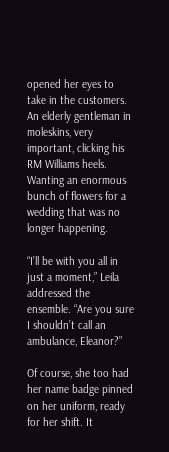opened her eyes to take in the customers. An elderly gentleman in moleskins, very important, clicking his RM Williams heels. Wanting an enormous bunch of flowers for a wedding that was no longer happening.

“I’ll be with you all in just a moment,” Leila addressed the ensemble. “Are you sure I shouldn’t call an ambulance, Eleanor?”

Of course, she too had her name badge pinned on her uniform, ready for her shift. It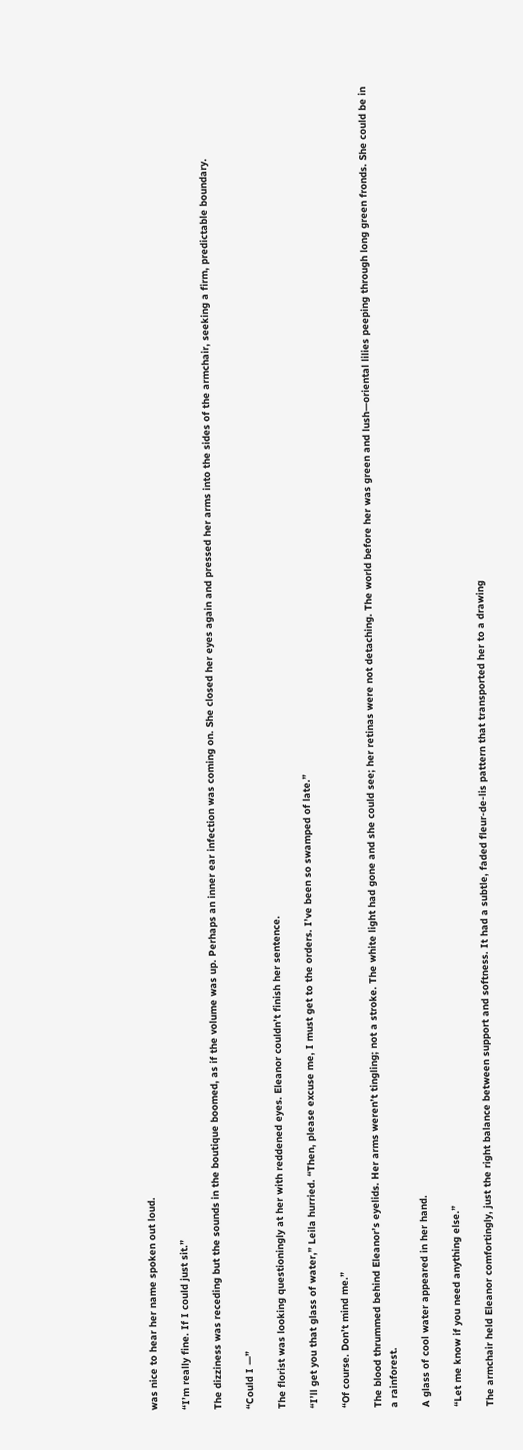was nice to hear her name spoken out loud.

“I’m really fine. If I could just sit.”

The dizziness was receding but the sounds in the boutique boomed, as if the volume was up. Perhaps an inner ear infection was coming on. She closed her eyes again and pressed her arms into the sides of the armchair, seeking a firm, predictable boundary.

“Could I —”

The florist was looking questioningly at her with reddened eyes. Eleanor couldn’t finish her sentence.

“I’ll get you that glass of water,” Leila hurried. “Then, please excuse me, I must get to the orders. I’ve been so swamped of late.”

“Of course. Don’t mind me.”

The blood thrummed behind Eleanor’s eyelids. Her arms weren’t tingling; not a stroke. The white light had gone and she could see; her retinas were not detaching. The world before her was green and lush—oriental lilies peeping through long green fronds. She could be in a rainforest.

A glass of cool water appeared in her hand.

“Let me know if you need anything else.”

The armchair held Eleanor comfortingly, just the right balance between support and softness. It had a subtle, faded fleur-de-lis pattern that transported her to a drawing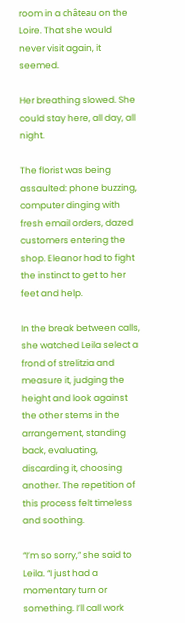room in a château on the Loire. That she would never visit again, it seemed.

Her breathing slowed. She could stay here, all day, all night.

The florist was being assaulted: phone buzzing, computer dinging with fresh email orders, dazed customers entering the shop. Eleanor had to fight the instinct to get to her feet and help.

In the break between calls, she watched Leila select a frond of strelitzia and measure it, judging the height and look against the other stems in the arrangement, standing back, evaluating, discarding it, choosing another. The repetition of this process felt timeless and soothing.

“I’m so sorry,” she said to Leila. “I just had a momentary turn or something. I’ll call work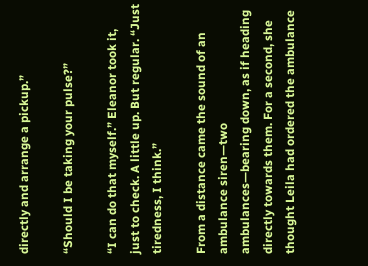directly and arrange a pickup.”

“Should I be taking your pulse?”

“I can do that myself.” Eleanor took it, just to check. A little up. But regular. “Just tiredness, I think.”

From a distance came the sound of an ambulance siren—two ambulances—bearing down, as if heading directly towards them. For a second, she thought Leila had ordered the ambulance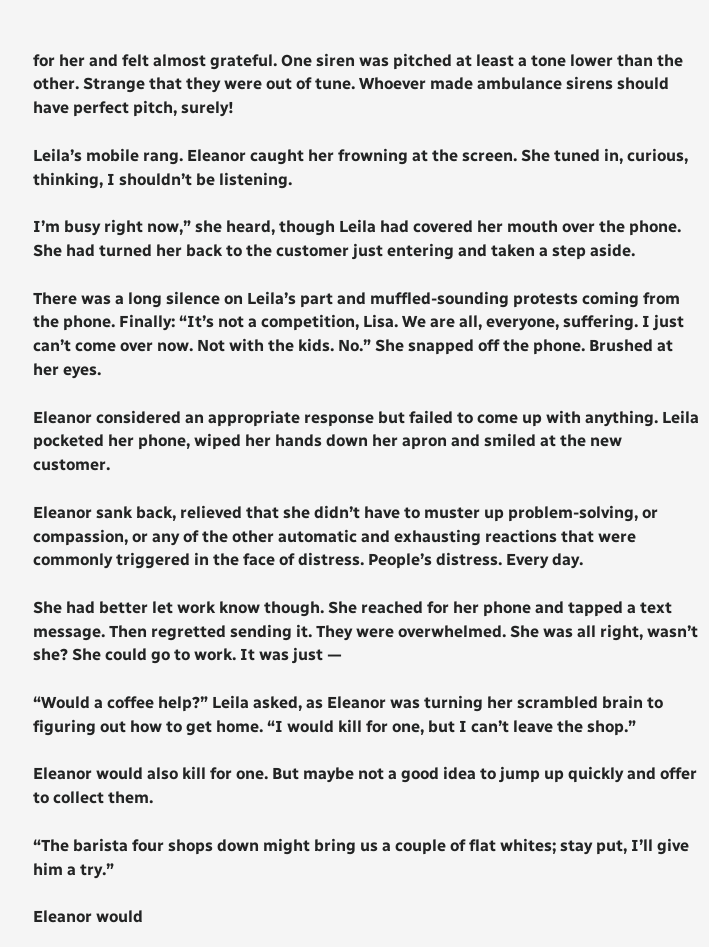for her and felt almost grateful. One siren was pitched at least a tone lower than the other. Strange that they were out of tune. Whoever made ambulance sirens should have perfect pitch, surely!

Leila’s mobile rang. Eleanor caught her frowning at the screen. She tuned in, curious, thinking, I shouldn’t be listening.

I’m busy right now,” she heard, though Leila had covered her mouth over the phone. She had turned her back to the customer just entering and taken a step aside.

There was a long silence on Leila’s part and muffled-sounding protests coming from the phone. Finally: “It’s not a competition, Lisa. We are all, everyone, suffering. I just can’t come over now. Not with the kids. No.” She snapped off the phone. Brushed at her eyes.

Eleanor considered an appropriate response but failed to come up with anything. Leila pocketed her phone, wiped her hands down her apron and smiled at the new customer.

Eleanor sank back, relieved that she didn’t have to muster up problem-solving, or compassion, or any of the other automatic and exhausting reactions that were commonly triggered in the face of distress. People’s distress. Every day.

She had better let work know though. She reached for her phone and tapped a text message. Then regretted sending it. They were overwhelmed. She was all right, wasn’t she? She could go to work. It was just —

“Would a coffee help?” Leila asked, as Eleanor was turning her scrambled brain to figuring out how to get home. “I would kill for one, but I can’t leave the shop.”

Eleanor would also kill for one. But maybe not a good idea to jump up quickly and offer to collect them.

“The barista four shops down might bring us a couple of flat whites; stay put, I’ll give him a try.”

Eleanor would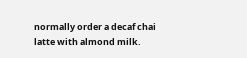normally order a decaf chai latte with almond milk.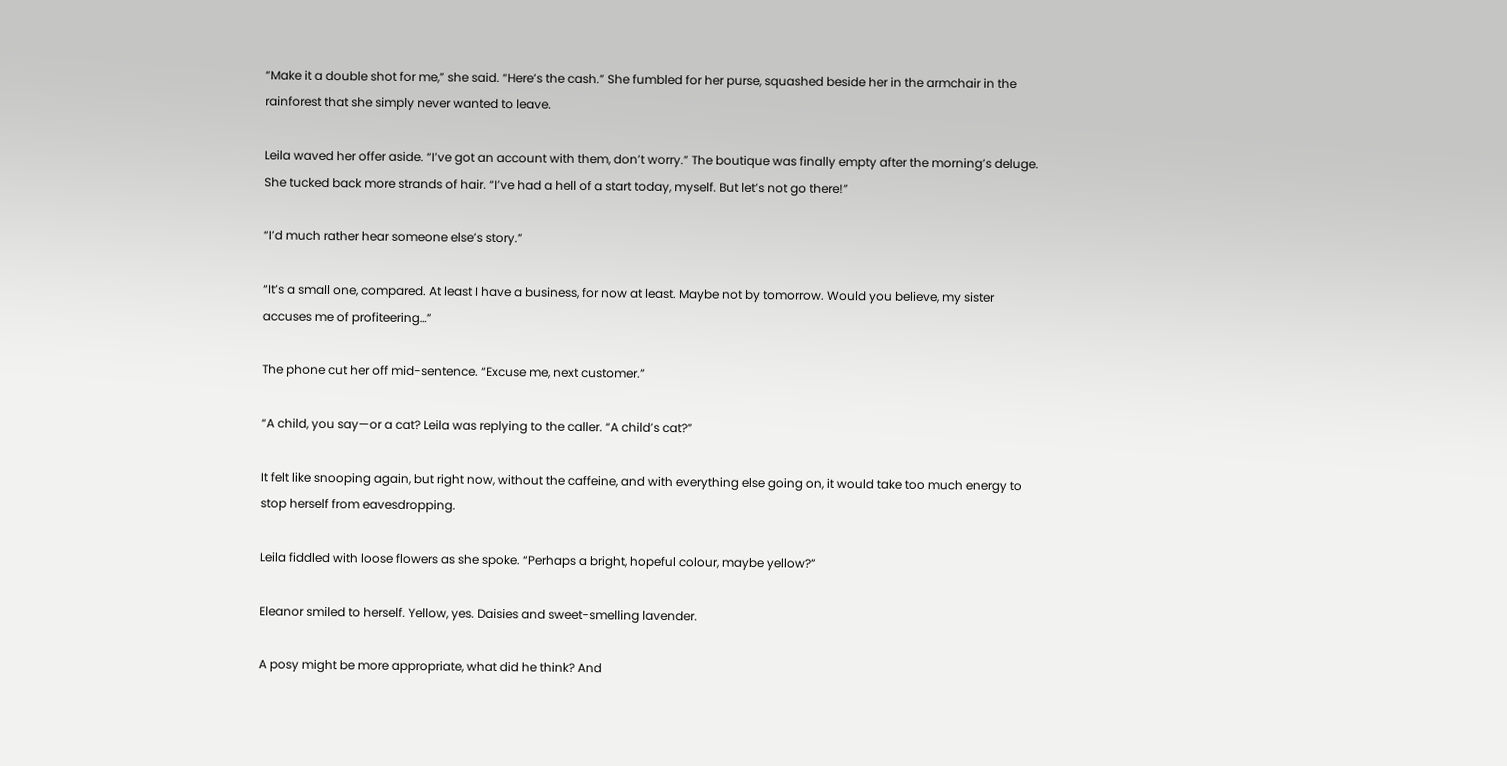“Make it a double shot for me,” she said. “Here’s the cash.” She fumbled for her purse, squashed beside her in the armchair in the rainforest that she simply never wanted to leave.

Leila waved her offer aside. “I’ve got an account with them, don’t worry.” The boutique was finally empty after the morning’s deluge. She tucked back more strands of hair. “I’ve had a hell of a start today, myself. But let’s not go there!”

“I’d much rather hear someone else’s story.”

“It’s a small one, compared. At least I have a business, for now at least. Maybe not by tomorrow. Would you believe, my sister accuses me of profiteering…”

The phone cut her off mid-sentence. “Excuse me, next customer.”

“A child, you say—or a cat? Leila was replying to the caller. “A child’s cat?”

It felt like snooping again, but right now, without the caffeine, and with everything else going on, it would take too much energy to stop herself from eavesdropping.

Leila fiddled with loose flowers as she spoke. “Perhaps a bright, hopeful colour, maybe yellow?”

Eleanor smiled to herself. Yellow, yes. Daisies and sweet-smelling lavender.

A posy might be more appropriate, what did he think? And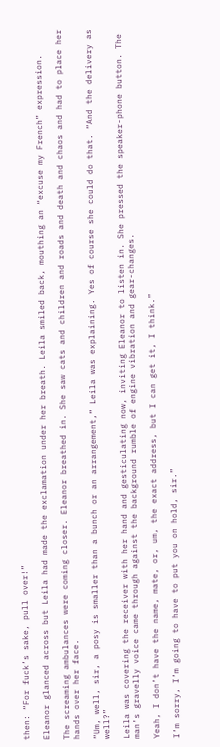then: “For fuck’s sake, pull over!”

Eleanor glanced across but Leila had made the exclamation under her breath. Leila smiled back, mouthing an “excuse my French” expression.

The screaming ambulances were coming closer. Eleanor breathed in. She saw cats and children and roads and death and chaos and had to place her hands over her face.

“Um, well, sir, a posy is smaller than a bunch or an arrangement,” Leila was explaining. Yes of course she could do that. “And the delivery as well?”

Leila was covering the receiver with her hand and gesticulating now, inviting Eleanor to listen in. She pressed the speaker-phone button. The man’s gravelly voice came through against the background rumble of engine vibration and gear-changes.

Yeah, I don’t have the name, mate, or, um, the exact address, but I can get it, I think.”

I’m sorry, I’m going to have to put you on hold, sir.”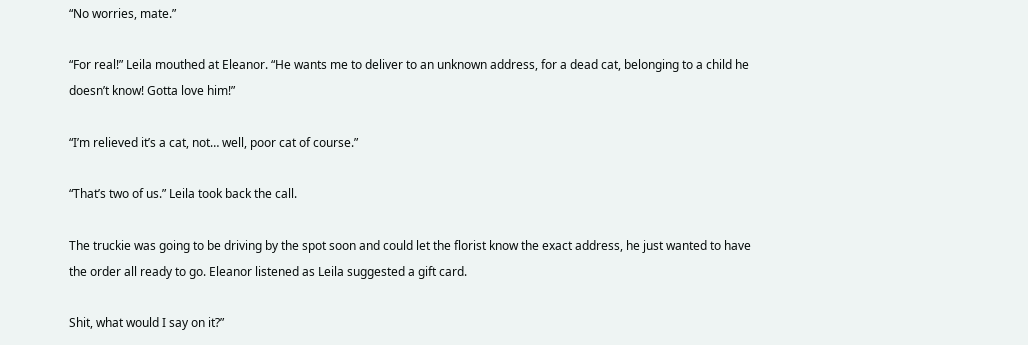“No worries, mate.”

“For real!” Leila mouthed at Eleanor. “He wants me to deliver to an unknown address, for a dead cat, belonging to a child he doesn’t know! Gotta love him!”

“I’m relieved it’s a cat, not… well, poor cat of course.”

“That’s two of us.” Leila took back the call.

The truckie was going to be driving by the spot soon and could let the florist know the exact address, he just wanted to have the order all ready to go. Eleanor listened as Leila suggested a gift card.

Shit, what would I say on it?”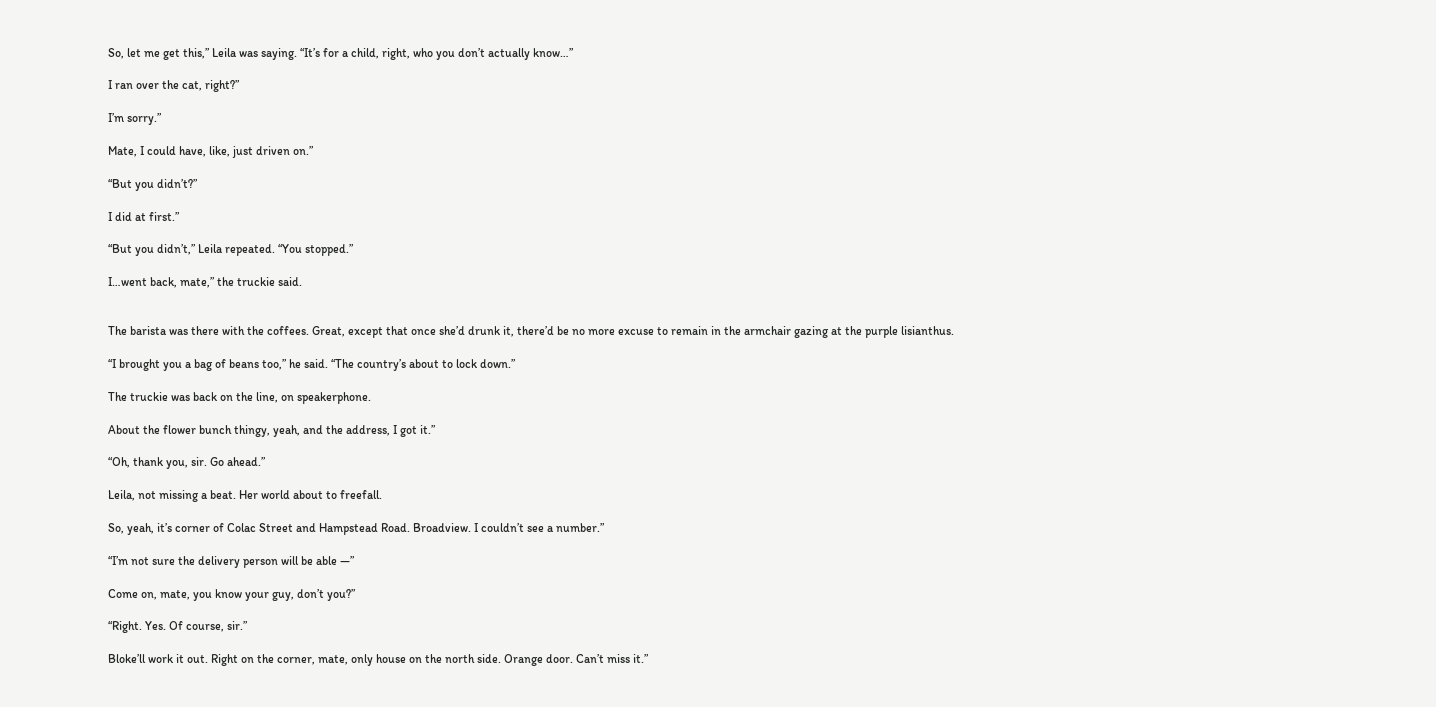So, let me get this,” Leila was saying. “It’s for a child, right, who you don’t actually know…”

I ran over the cat, right?”

I’m sorry.”

Mate, I could have, like, just driven on.”

“But you didn’t?”

I did at first.”

“But you didn’t,” Leila repeated. “You stopped.”

I…went back, mate,” the truckie said.


The barista was there with the coffees. Great, except that once she’d drunk it, there’d be no more excuse to remain in the armchair gazing at the purple lisianthus.

“I brought you a bag of beans too,” he said. “The country’s about to lock down.”

The truckie was back on the line, on speakerphone.

About the flower bunch thingy, yeah, and the address, I got it.”

“Oh, thank you, sir. Go ahead.”

Leila, not missing a beat. Her world about to freefall.

So, yeah, it’s corner of Colac Street and Hampstead Road. Broadview. I couldn’t see a number.”

“I’m not sure the delivery person will be able —”

Come on, mate, you know your guy, don’t you?”

“Right. Yes. Of course, sir.”

Bloke’ll work it out. Right on the corner, mate, only house on the north side. Orange door. Can’t miss it.”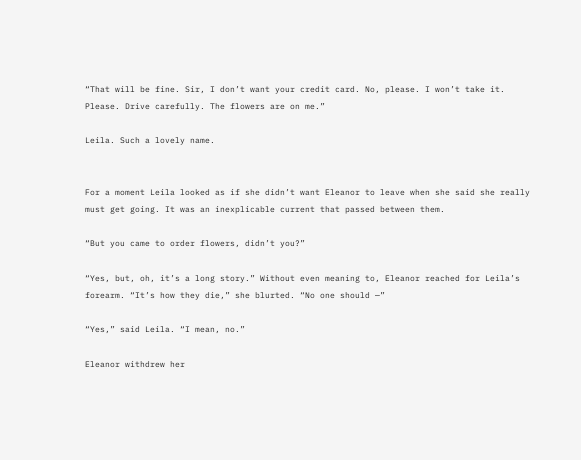“That will be fine. Sir, I don’t want your credit card. No, please. I won’t take it. Please. Drive carefully. The flowers are on me.”

Leila. Such a lovely name.


For a moment Leila looked as if she didn’t want Eleanor to leave when she said she really must get going. It was an inexplicable current that passed between them.

“But you came to order flowers, didn’t you?”

“Yes, but, oh, it’s a long story.” Without even meaning to, Eleanor reached for Leila’s forearm. “It’s how they die,” she blurted. “No one should —”

“Yes,” said Leila. “I mean, no.”

Eleanor withdrew her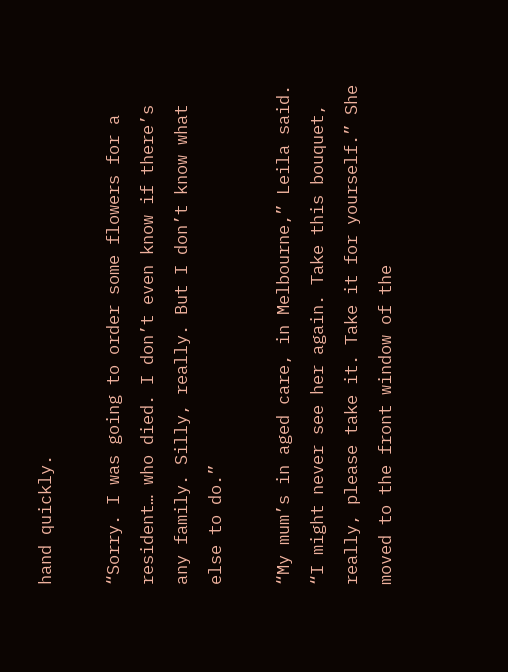hand quickly.

“Sorry. I was going to order some flowers for a resident… who died. I don’t even know if there’s any family. Silly, really. But I don’t know what else to do.”

“My mum’s in aged care, in Melbourne,” Leila said. “I might never see her again. Take this bouquet, really, please take it. Take it for yourself.” She moved to the front window of the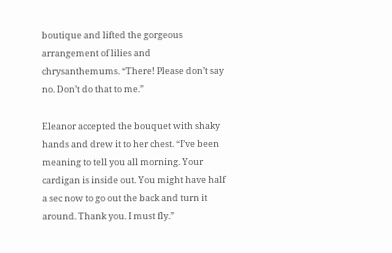boutique and lifted the gorgeous arrangement of lilies and chrysanthemums. “There! Please don’t say no. Don’t do that to me.”

Eleanor accepted the bouquet with shaky hands and drew it to her chest. “I’ve been meaning to tell you all morning. Your cardigan is inside out. You might have half a sec now to go out the back and turn it around. Thank you. I must fly.”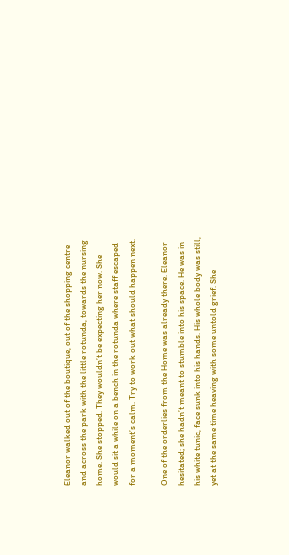Eleanor walked out of the boutique, out of the shopping centre and across the park with the little rotunda, towards the nursing home. She stopped. They wouldn’t be expecting her now. She would sit a while on a bench in the rotunda where staff escaped for a moment’s calm. Try to work out what should happen next.

One of the orderlies from the Home was already there. Eleanor hesitated; she hadn’t meant to stumble into his space. He was in his white tunic, face sunk into his hands. His whole body was still, yet at the same time heaving with some untold grief. She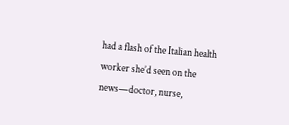had a flash of the Italian health worker she’d seen on the news—doctor, nurse,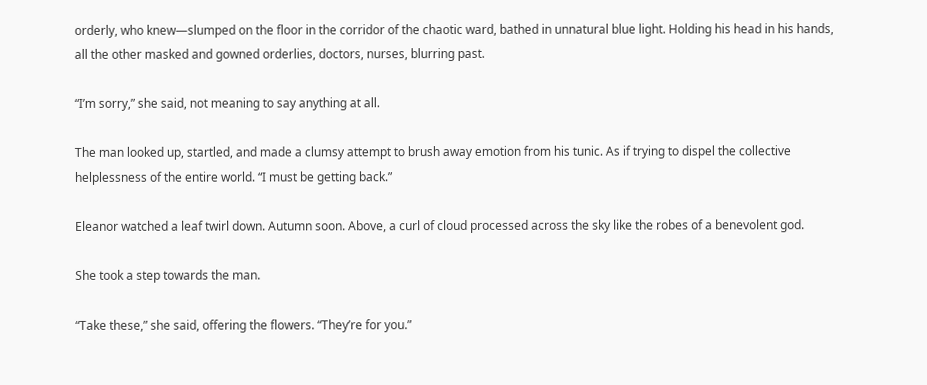orderly, who knew—slumped on the floor in the corridor of the chaotic ward, bathed in unnatural blue light. Holding his head in his hands, all the other masked and gowned orderlies, doctors, nurses, blurring past.

“I’m sorry,” she said, not meaning to say anything at all.

The man looked up, startled, and made a clumsy attempt to brush away emotion from his tunic. As if trying to dispel the collective helplessness of the entire world. “I must be getting back.”

Eleanor watched a leaf twirl down. Autumn soon. Above, a curl of cloud processed across the sky like the robes of a benevolent god.

She took a step towards the man.

“Take these,” she said, offering the flowers. “They’re for you.”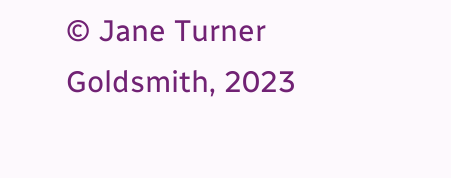© Jane Turner Goldsmith, 2023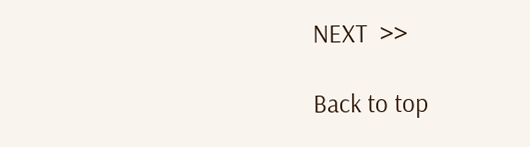NEXT  >>

Back to top